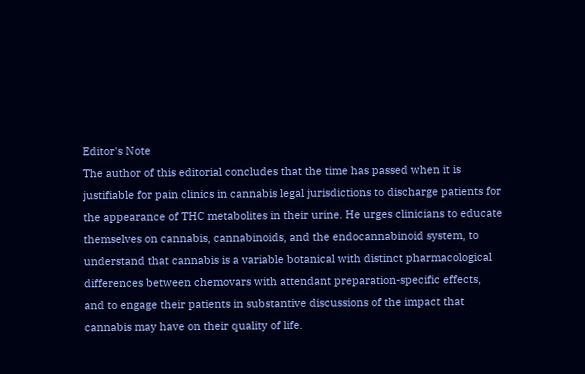Editor's Note
The author of this editorial concludes that the time has passed when it is justifiable for pain clinics in cannabis legal jurisdictions to discharge patients for the appearance of THC metabolites in their urine. He urges clinicians to educate themselves on cannabis, cannabinoids, and the endocannabinoid system, to understand that cannabis is a variable botanical with distinct pharmacological differences between chemovars with attendant preparation-specific effects, and to engage their patients in substantive discussions of the impact that cannabis may have on their quality of life.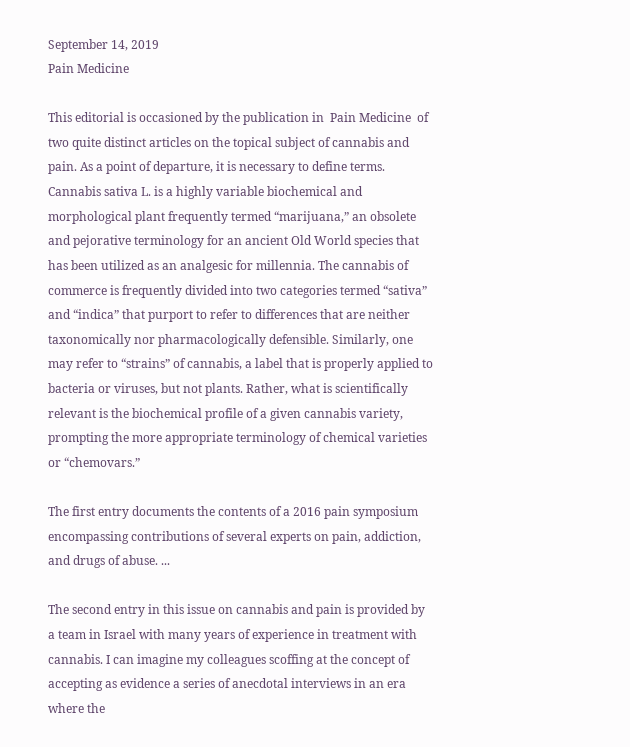September 14, 2019
Pain Medicine

This editorial is occasioned by the publication in  Pain Medicine  of two quite distinct articles on the topical subject of cannabis and pain. As a point of departure, it is necessary to define terms. Cannabis sativa L. is a highly variable biochemical and morphological plant frequently termed “marijuana,” an obsolete and pejorative terminology for an ancient Old World species that has been utilized as an analgesic for millennia. The cannabis of commerce is frequently divided into two categories termed “sativa” and “indica” that purport to refer to differences that are neither taxonomically nor pharmacologically defensible. Similarly, one may refer to “strains” of cannabis, a label that is properly applied to bacteria or viruses, but not plants. Rather, what is scientifically relevant is the biochemical profile of a given cannabis variety, prompting the more appropriate terminology of chemical varieties or “chemovars.”

The first entry documents the contents of a 2016 pain symposium encompassing contributions of several experts on pain, addiction, and drugs of abuse. ...

The second entry in this issue on cannabis and pain is provided by a team in Israel with many years of experience in treatment with cannabis. I can imagine my colleagues scoffing at the concept of accepting as evidence a series of anecdotal interviews in an era where the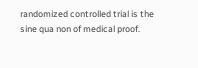randomized controlled trial is the sine qua non of medical proof.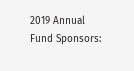2019 Annual Fund Sponsors: